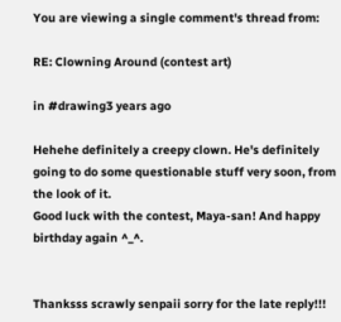You are viewing a single comment's thread from:

RE: Clowning Around (contest art)

in #drawing3 years ago

Hehehe definitely a creepy clown. He's definitely going to do some questionable stuff very soon, from the look of it.
Good luck with the contest, Maya-san! And happy birthday again ^_^.


Thanksss scrawly senpaii sorry for the late reply!!!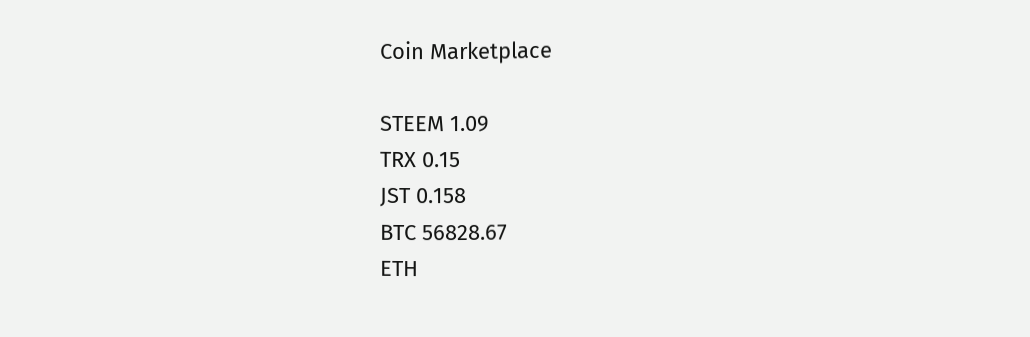Coin Marketplace

STEEM 1.09
TRX 0.15
JST 0.158
BTC 56828.67
ETH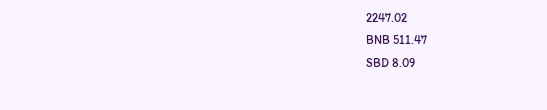2247.02
BNB 511.47
SBD 8.09